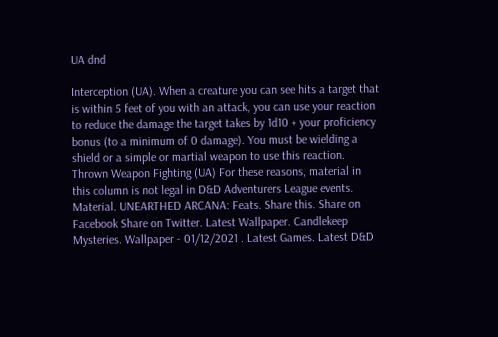UA dnd

Interception (UA). When a creature you can see hits a target that is within 5 feet of you with an attack, you can use your reaction to reduce the damage the target takes by 1d10 + your proficiency bonus (to a minimum of 0 damage). You must be wielding a shield or a simple or martial weapon to use this reaction. Thrown Weapon Fighting (UA) For these reasons, material in this column is not legal in D&D Adventurers League events. Material. UNEARTHED ARCANA: Feats. Share this. Share on Facebook Share on Twitter. Latest Wallpaper. Candlekeep Mysteries. Wallpaper - 01/12/2021 . Latest Games. Latest D&D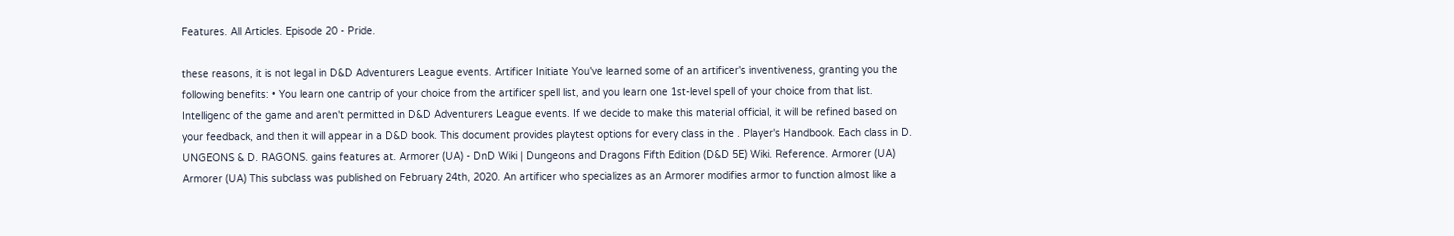Features. All Articles. Episode 20 - Pride.

these reasons, it is not legal in D&D Adventurers League events. Artificer Initiate You've learned some of an artificer's inventiveness, granting you the following benefits: • You learn one cantrip of your choice from the artificer spell list, and you learn one 1st-level spell of your choice from that list. Intelligenc of the game and aren't permitted in D&D Adventurers League events. If we decide to make this material official, it will be refined based on your feedback, and then it will appear in a D&D book. This document provides playtest options for every class in the . Player's Handbook. Each class in D. UNGEONS & D. RAGONS. gains features at. Armorer (UA) - DnD Wiki | Dungeons and Dragons Fifth Edition (D&D 5E) Wiki. Reference. Armorer (UA) Armorer (UA) This subclass was published on February 24th, 2020. An artificer who specializes as an Armorer modifies armor to function almost like a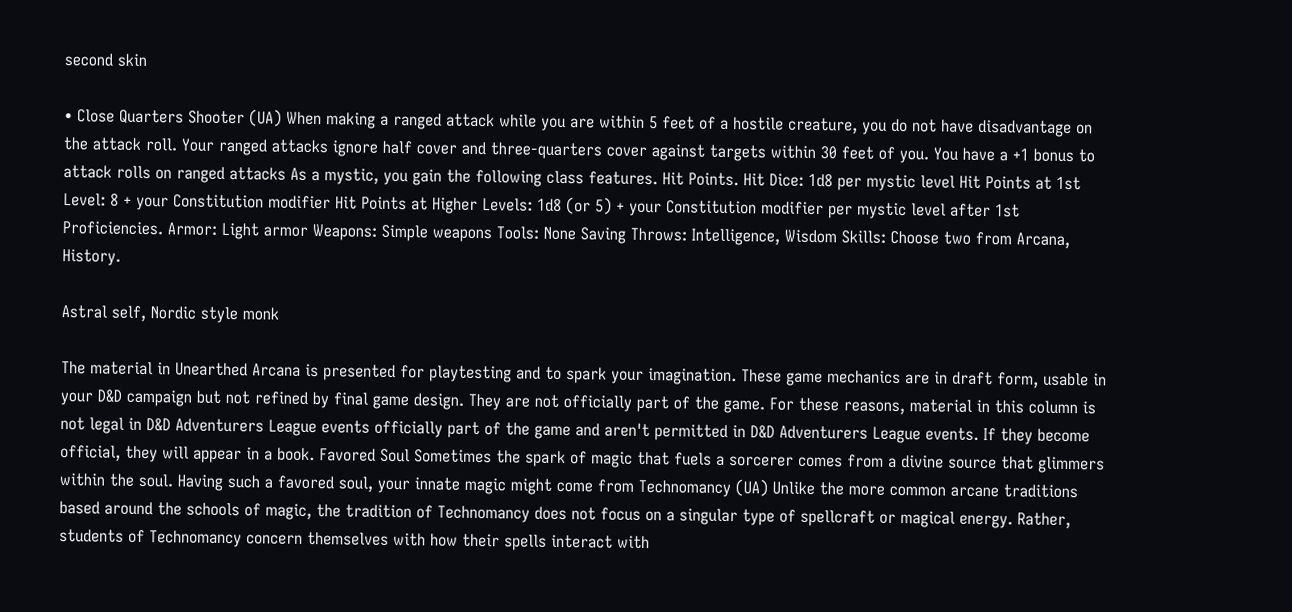second skin

• Close Quarters Shooter (UA) When making a ranged attack while you are within 5 feet of a hostile creature, you do not have disadvantage on the attack roll. Your ranged attacks ignore half cover and three-quarters cover against targets within 30 feet of you. You have a +1 bonus to attack rolls on ranged attacks As a mystic, you gain the following class features. Hit Points. Hit Dice: 1d8 per mystic level Hit Points at 1st Level: 8 + your Constitution modifier Hit Points at Higher Levels: 1d8 (or 5) + your Constitution modifier per mystic level after 1st Proficiencies. Armor: Light armor Weapons: Simple weapons Tools: None Saving Throws: Intelligence, Wisdom Skills: Choose two from Arcana, History.

Astral self, Nordic style monk

The material in Unearthed Arcana is presented for playtesting and to spark your imagination. These game mechanics are in draft form, usable in your D&D campaign but not refined by final game design. They are not officially part of the game. For these reasons, material in this column is not legal in D&D Adventurers League events officially part of the game and aren't permitted in D&D Adventurers League events. If they become official, they will appear in a book. Favored Soul Sometimes the spark of magic that fuels a sorcerer comes from a divine source that glimmers within the soul. Having such a favored soul, your innate magic might come from Technomancy (UA) Unlike the more common arcane traditions based around the schools of magic, the tradition of Technomancy does not focus on a singular type of spellcraft or magical energy. Rather, students of Technomancy concern themselves with how their spells interact with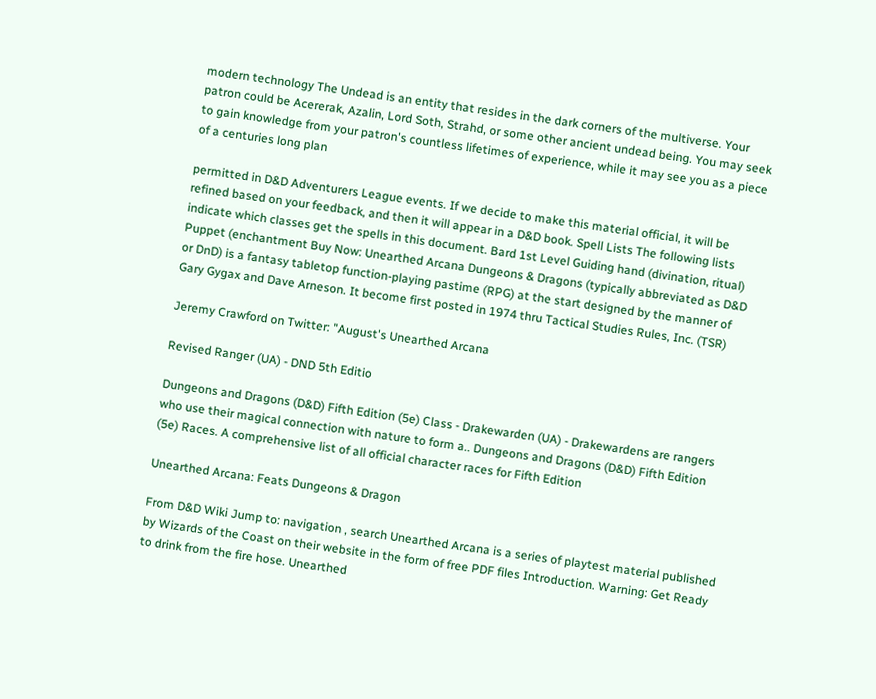modern technology The Undead is an entity that resides in the dark corners of the multiverse. Your patron could be Acererak, Azalin, Lord Soth, Strahd, or some other ancient undead being. You may seek to gain knowledge from your patron's countless lifetimes of experience, while it may see you as a piece of a centuries long plan

permitted in D&D Adventurers League events. If we decide to make this material official, it will be refined based on your feedback, and then it will appear in a D&D book. Spell Lists The following lists indicate which classes get the spells in this document. Bard 1st Level Guiding hand (divination, ritual) Puppet (enchantment Buy Now: Unearthed Arcana Dungeons & Dragons (typically abbreviated as D&D or DnD) is a fantasy tabletop function-playing pastime (RPG) at the start designed by the manner of Gary Gygax and Dave Arneson. It become first posted in 1974 thru Tactical Studies Rules, Inc. (TSR)

Jeremy Crawford on Twitter: "August's Unearthed Arcana

Revised Ranger (UA) - DND 5th Editio

Dungeons and Dragons (D&D) Fifth Edition (5e) Class - Drakewarden (UA) - Drakewardens are rangers who use their magical connection with nature to form a.. Dungeons and Dragons (D&D) Fifth Edition (5e) Races. A comprehensive list of all official character races for Fifth Edition

Unearthed Arcana: Feats Dungeons & Dragon

From D&D Wiki Jump to: navigation , search Unearthed Arcana is a series of playtest material published by Wizards of the Coast on their website in the form of free PDF files Introduction. Warning: Get Ready to drink from the fire hose. Unearthed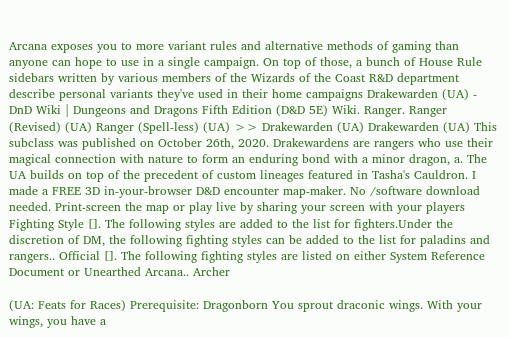Arcana exposes you to more variant rules and alternative methods of gaming than anyone can hope to use in a single campaign. On top of those, a bunch of House Rule sidebars written by various members of the Wizards of the Coast R&D department describe personal variants they've used in their home campaigns Drakewarden (UA) - DnD Wiki | Dungeons and Dragons Fifth Edition (D&D 5E) Wiki. Ranger. Ranger (Revised) (UA) Ranger (Spell-less) (UA) >> Drakewarden (UA) Drakewarden (UA) This subclass was published on October 26th, 2020. Drakewardens are rangers who use their magical connection with nature to form an enduring bond with a minor dragon, a. The UA builds on top of the precedent of custom lineages featured in Tasha's Cauldron. I made a FREE 3D in-your-browser D&D encounter map-maker. No /software download needed. Print-screen the map or play live by sharing your screen with your players Fighting Style []. The following styles are added to the list for fighters.Under the discretion of DM, the following fighting styles can be added to the list for paladins and rangers.. Official []. The following fighting styles are listed on either System Reference Document or Unearthed Arcana.. Archer

(UA: Feats for Races) Prerequisite: Dragonborn You sprout draconic wings. With your wings, you have a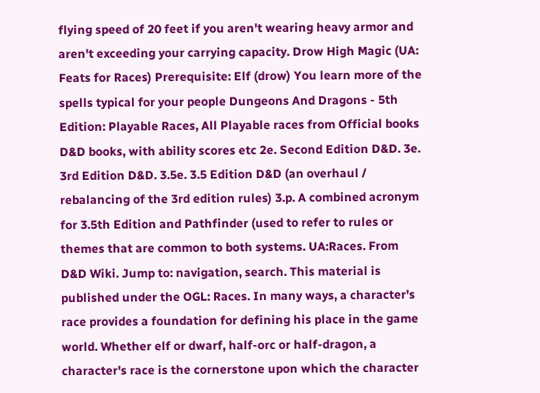flying speed of 20 feet if you aren't wearing heavy armor and aren't exceeding your carrying capacity. Drow High Magic (UA: Feats for Races) Prerequisite: Elf (drow) You learn more of the spells typical for your people Dungeons And Dragons - 5th Edition: Playable Races, All Playable races from Official books D&D books, with ability scores etc 2e. Second Edition D&D. 3e. 3rd Edition D&D. 3.5e. 3.5 Edition D&D (an overhaul / rebalancing of the 3rd edition rules) 3.p. A combined acronym for 3.5th Edition and Pathfinder (used to refer to rules or themes that are common to both systems. UA:Races. From D&D Wiki. Jump to: navigation, search. This material is published under the OGL: Races. In many ways, a character's race provides a foundation for defining his place in the game world. Whether elf or dwarf, half-orc or half-dragon, a character's race is the cornerstone upon which the character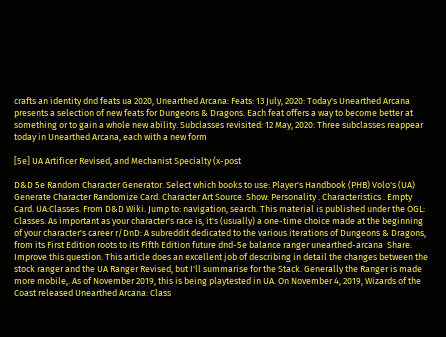crafts an identity dnd feats ua 2020, Unearthed Arcana: Feats: 13 July, 2020: Today's Unearthed Arcana presents a selection of new feats for Dungeons & Dragons. Each feat offers a way to become better at something or to gain a whole new ability. Subclasses revisited: 12 May, 2020: Three subclasses reappear today in Unearthed Arcana, each with a new form

[5e] UA Artificer Revised, and Mechanist Specialty (x-post

D&D 5e Random Character Generator. Select which books to use: Player's Handbook (PHB) Volo's (UA) Generate Character Randomize Card. Character Art Source. Show: Personality . Characteristics . Empty Card. UA:Classes. From D&D Wiki. Jump to: navigation, search. This material is published under the OGL: Classes. As important as your character's race is, it's (usually) a one-time choice made at the beginning of your character's career r/DnD: A subreddit dedicated to the various iterations of Dungeons & Dragons, from its First Edition roots to its Fifth Edition future dnd-5e balance ranger unearthed-arcana  Share. Improve this question. This article does an excellent job of describing in detail the changes between the stock ranger and the UA Ranger Revised, but I'll summarise for the Stack. Generally the Ranger is made more mobile,. As of November 2019, this is being playtested in UA. On November 4, 2019, Wizards of the Coast released Unearthed Arcana: Class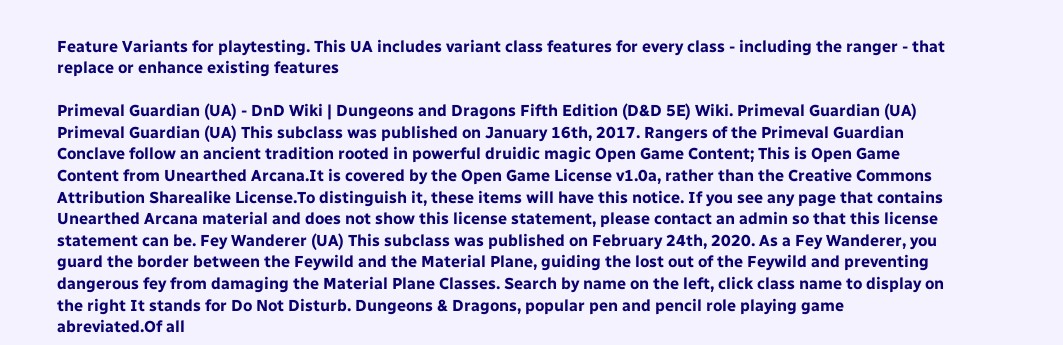Feature Variants for playtesting. This UA includes variant class features for every class - including the ranger - that replace or enhance existing features

Primeval Guardian (UA) - DnD Wiki | Dungeons and Dragons Fifth Edition (D&D 5E) Wiki. Primeval Guardian (UA) Primeval Guardian (UA) This subclass was published on January 16th, 2017. Rangers of the Primeval Guardian Conclave follow an ancient tradition rooted in powerful druidic magic Open Game Content; This is Open Game Content from Unearthed Arcana.It is covered by the Open Game License v1.0a, rather than the Creative Commons Attribution Sharealike License.To distinguish it, these items will have this notice. If you see any page that contains Unearthed Arcana material and does not show this license statement, please contact an admin so that this license statement can be. Fey Wanderer (UA) This subclass was published on February 24th, 2020. As a Fey Wanderer, you guard the border between the Feywild and the Material Plane, guiding the lost out of the Feywild and preventing dangerous fey from damaging the Material Plane Classes. Search by name on the left, click class name to display on the right It stands for Do Not Disturb. Dungeons & Dragons, popular pen and pencil role playing game abreviated.Of all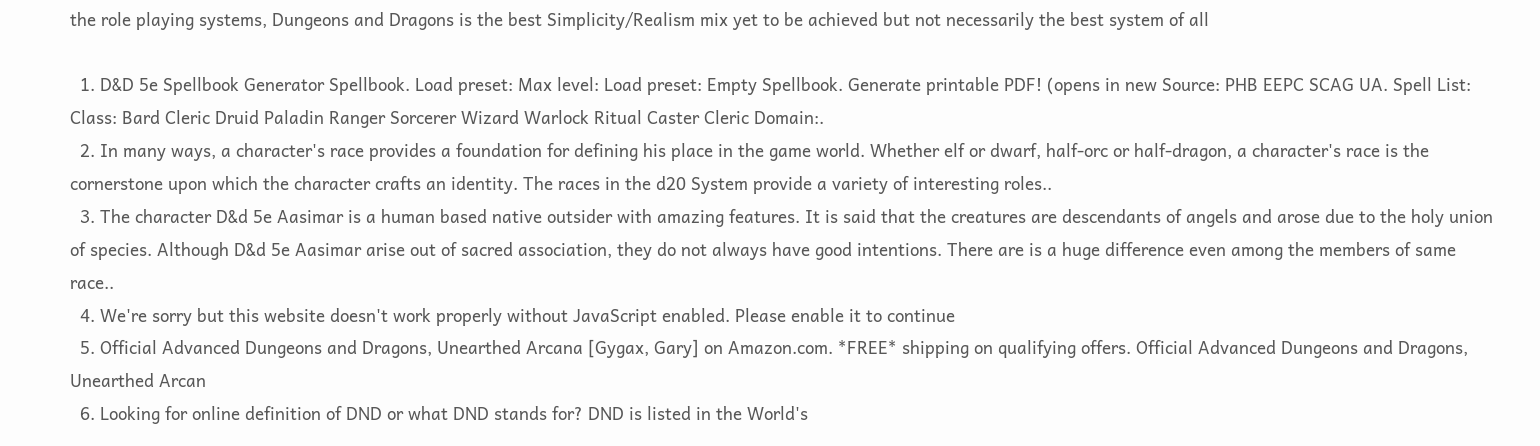the role playing systems, Dungeons and Dragons is the best Simplicity/Realism mix yet to be achieved but not necessarily the best system of all

  1. D&D 5e Spellbook Generator Spellbook. Load preset: Max level: Load preset: Empty Spellbook. Generate printable PDF! (opens in new Source: PHB EEPC SCAG UA. Spell List: Class: Bard Cleric Druid Paladin Ranger Sorcerer Wizard Warlock Ritual Caster Cleric Domain:.
  2. In many ways, a character's race provides a foundation for defining his place in the game world. Whether elf or dwarf, half-orc or half-dragon, a character's race is the cornerstone upon which the character crafts an identity. The races in the d20 System provide a variety of interesting roles..
  3. The character D&d 5e Aasimar is a human based native outsider with amazing features. It is said that the creatures are descendants of angels and arose due to the holy union of species. Although D&d 5e Aasimar arise out of sacred association, they do not always have good intentions. There are is a huge difference even among the members of same race..
  4. We're sorry but this website doesn't work properly without JavaScript enabled. Please enable it to continue
  5. Official Advanced Dungeons and Dragons, Unearthed Arcana [Gygax, Gary] on Amazon.com. *FREE* shipping on qualifying offers. Official Advanced Dungeons and Dragons, Unearthed Arcan
  6. Looking for online definition of DND or what DND stands for? DND is listed in the World's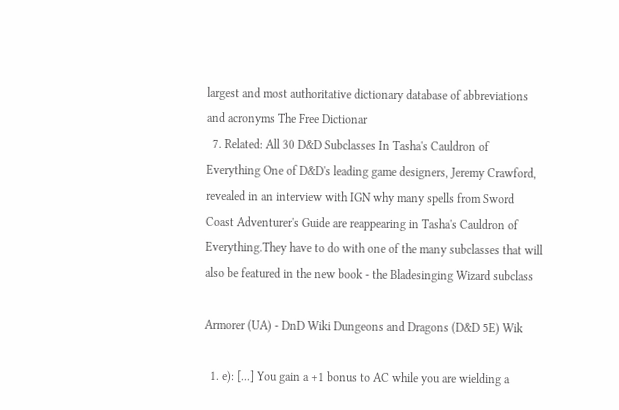largest and most authoritative dictionary database of abbreviations and acronyms The Free Dictionar
  7. Related: All 30 D&D Subclasses In Tasha's Cauldron of Everything One of D&D's leading game designers, Jeremy Crawford, revealed in an interview with IGN why many spells from Sword Coast Adventurer's Guide are reappearing in Tasha's Cauldron of Everything.They have to do with one of the many subclasses that will also be featured in the new book - the Bladesinging Wizard subclass

Armorer (UA) - DnD Wiki Dungeons and Dragons (D&D 5E) Wik

  1. e): [...] You gain a +1 bonus to AC while you are wielding a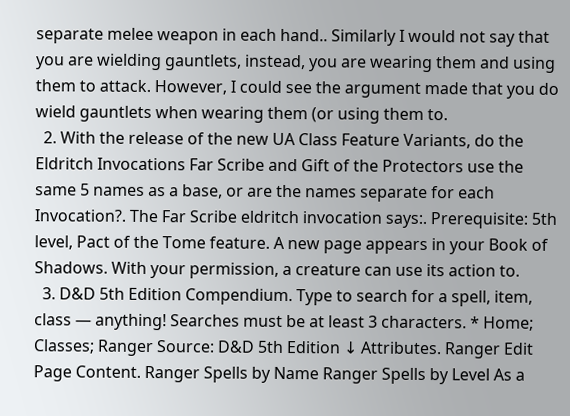separate melee weapon in each hand.. Similarly I would not say that you are wielding gauntlets, instead, you are wearing them and using them to attack. However, I could see the argument made that you do wield gauntlets when wearing them (or using them to.
  2. With the release of the new UA Class Feature Variants, do the Eldritch Invocations Far Scribe and Gift of the Protectors use the same 5 names as a base, or are the names separate for each Invocation?. The Far Scribe eldritch invocation says:. Prerequisite: 5th level, Pact of the Tome feature. A new page appears in your Book of Shadows. With your permission, a creature can use its action to.
  3. D&D 5th Edition Compendium. Type to search for a spell, item, class — anything! Searches must be at least 3 characters. * Home; Classes; Ranger Source: D&D 5th Edition ↓ Attributes. Ranger Edit Page Content. Ranger Spells by Name Ranger Spells by Level As a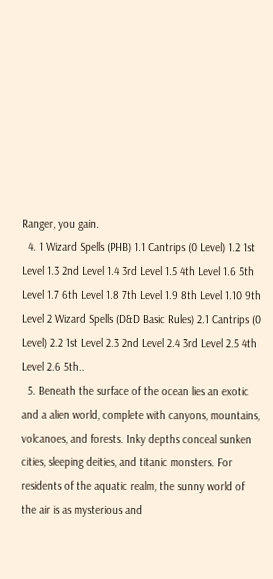Ranger, you gain.
  4. 1 Wizard Spells (PHB) 1.1 Cantrips (0 Level) 1.2 1st Level 1.3 2nd Level 1.4 3rd Level 1.5 4th Level 1.6 5th Level 1.7 6th Level 1.8 7th Level 1.9 8th Level 1.10 9th Level 2 Wizard Spells (D&D Basic Rules) 2.1 Cantrips (0 Level) 2.2 1st Level 2.3 2nd Level 2.4 3rd Level 2.5 4th Level 2.6 5th..
  5. Beneath the surface of the ocean lies an exotic and a alien world, complete with canyons, mountains, volcanoes, and forests. Inky depths conceal sunken cities, sleeping deities, and titanic monsters. For residents of the aquatic realm, the sunny world of the air is as mysterious and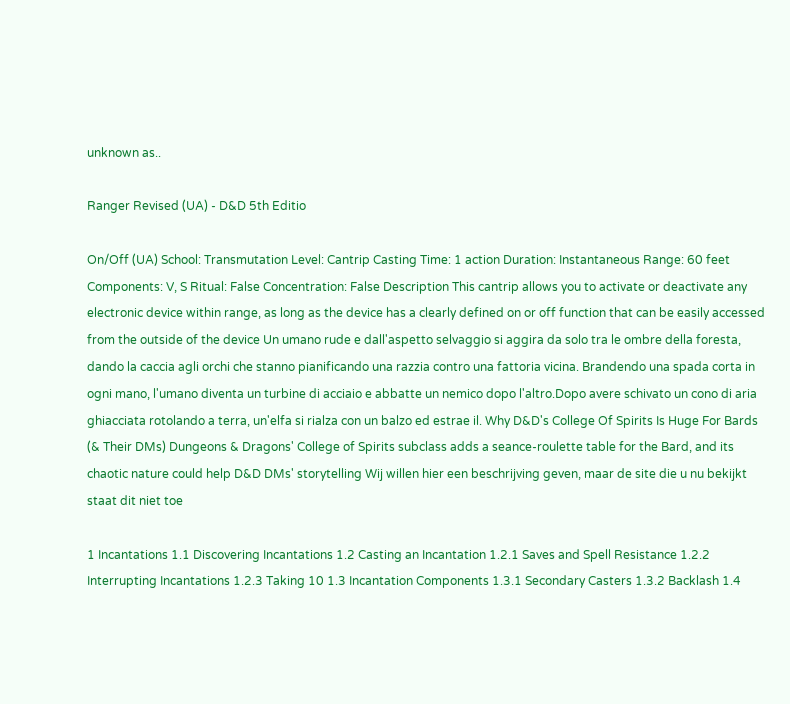unknown as..

Ranger Revised (UA) - D&D 5th Editio

On/Off (UA) School: Transmutation Level: Cantrip Casting Time: 1 action Duration: Instantaneous Range: 60 feet Components: V, S Ritual: False Concentration: False Description This cantrip allows you to activate or deactivate any electronic device within range, as long as the device has a clearly defined on or off function that can be easily accessed from the outside of the device Un umano rude e dall'aspetto selvaggio si aggira da solo tra le ombre della foresta, dando la caccia agli orchi che stanno pianificando una razzia contro una fattoria vicina. Brandendo una spada corta in ogni mano, l'umano diventa un turbine di acciaio e abbatte un nemico dopo l'altro.Dopo avere schivato un cono di aria ghiacciata rotolando a terra, un'elfa si rialza con un balzo ed estrae il. Why D&D's College Of Spirits Is Huge For Bards (& Their DMs) Dungeons & Dragons' College of Spirits subclass adds a seance-roulette table for the Bard, and its chaotic nature could help D&D DMs' storytelling Wij willen hier een beschrijving geven, maar de site die u nu bekijkt staat dit niet toe

1 Incantations 1.1 Discovering Incantations 1.2 Casting an Incantation 1.2.1 Saves and Spell Resistance 1.2.2 Interrupting Incantations 1.2.3 Taking 10 1.3 Incantation Components 1.3.1 Secondary Casters 1.3.2 Backlash 1.4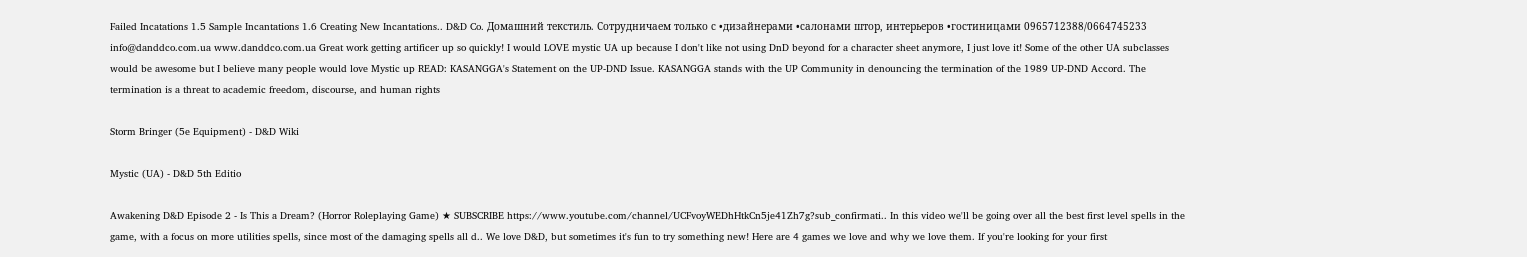Failed Incatations 1.5 Sample Incantations 1.6 Creating New Incantations.. D&D Co. Домашний текстиль. Сотрудничаем только с •дизайнерами •салонами штор, интерьеров •гостиницами 0965712388/0664745233 info@danddco.com.ua www.danddco.com.ua Great work getting artificer up so quickly! I would LOVE mystic UA up because I don't like not using DnD beyond for a character sheet anymore, I just love it! Some of the other UA subclasses would be awesome but I believe many people would love Mystic up READ: KASANGGA's Statement on the UP-DND Issue. KASANGGA stands with the UP Community in denouncing the termination of the 1989 UP-DND Accord. The termination is a threat to academic freedom, discourse, and human rights

Storm Bringer (5e Equipment) - D&D Wiki

Mystic (UA) - D&D 5th Editio

Awakening D&D Episode 2 - Is This a Dream? (Horror Roleplaying Game) ★ SUBSCRIBE https://www.youtube.com/channel/UCFvoyWEDhHtkCn5je41Zh7g?sub_confirmati.. In this video we'll be going over all the best first level spells in the game, with a focus on more utilities spells, since most of the damaging spells all d.. We love D&D, but sometimes it's fun to try something new! Here are 4 games we love and why we love them. If you're looking for your first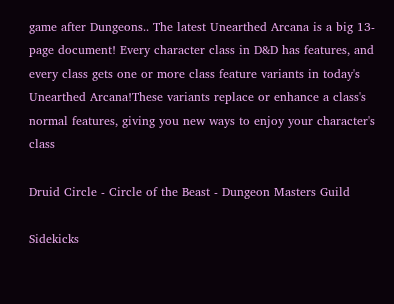game after Dungeons.. The latest Unearthed Arcana is a big 13-page document! Every character class in D&D has features, and every class gets one or more class feature variants in today's Unearthed Arcana!These variants replace or enhance a class's normal features, giving you new ways to enjoy your character's class

Druid Circle - Circle of the Beast - Dungeon Masters Guild

Sidekicks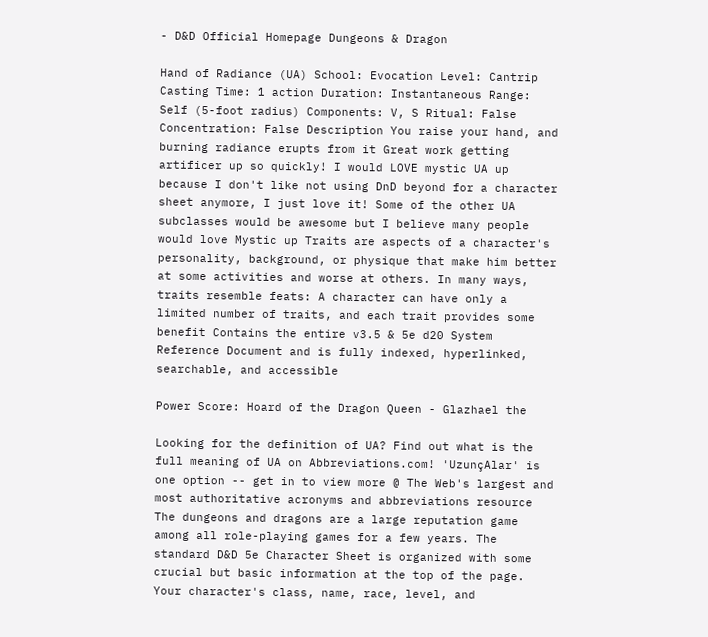- D&D Official Homepage Dungeons & Dragon

Hand of Radiance (UA) School: Evocation Level: Cantrip Casting Time: 1 action Duration: Instantaneous Range: Self (5-foot radius) Components: V, S Ritual: False Concentration: False Description You raise your hand, and burning radiance erupts from it Great work getting artificer up so quickly! I would LOVE mystic UA up because I don't like not using DnD beyond for a character sheet anymore, I just love it! Some of the other UA subclasses would be awesome but I believe many people would love Mystic up Traits are aspects of a character's personality, background, or physique that make him better at some activities and worse at others. In many ways, traits resemble feats: A character can have only a limited number of traits, and each trait provides some benefit Contains the entire v3.5 & 5e d20 System Reference Document and is fully indexed, hyperlinked, searchable, and accessible

Power Score: Hoard of the Dragon Queen - Glazhael the

Looking for the definition of UA? Find out what is the full meaning of UA on Abbreviations.com! 'UzunçAlar' is one option -- get in to view more @ The Web's largest and most authoritative acronyms and abbreviations resource The dungeons and dragons are a large reputation game among all role-playing games for a few years. The standard D&D 5e Character Sheet is organized with some crucial but basic information at the top of the page. Your character's class, name, race, level, and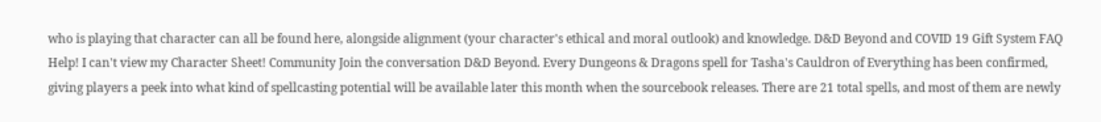who is playing that character can all be found here, alongside alignment (your character's ethical and moral outlook) and knowledge. D&D Beyond and COVID 19 Gift System FAQ Help! I can't view my Character Sheet! Community Join the conversation D&D Beyond. Every Dungeons & Dragons spell for Tasha's Cauldron of Everything has been confirmed, giving players a peek into what kind of spellcasting potential will be available later this month when the sourcebook releases. There are 21 total spells, and most of them are newly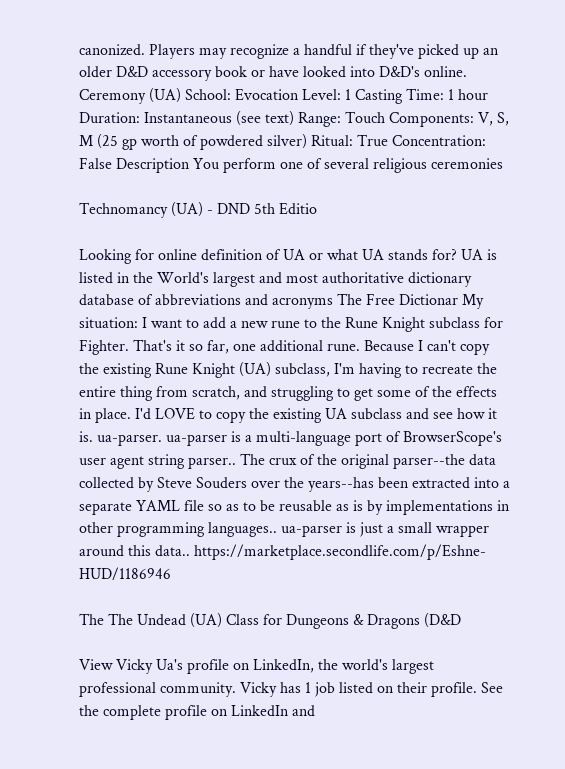canonized. Players may recognize a handful if they've picked up an older D&D accessory book or have looked into D&D's online. Ceremony (UA) School: Evocation Level: 1 Casting Time: 1 hour Duration: Instantaneous (see text) Range: Touch Components: V, S, M (25 gp worth of powdered silver) Ritual: True Concentration: False Description You perform one of several religious ceremonies

Technomancy (UA) - DND 5th Editio

Looking for online definition of UA or what UA stands for? UA is listed in the World's largest and most authoritative dictionary database of abbreviations and acronyms The Free Dictionar My situation: I want to add a new rune to the Rune Knight subclass for Fighter. That's it so far, one additional rune. Because I can't copy the existing Rune Knight (UA) subclass, I'm having to recreate the entire thing from scratch, and struggling to get some of the effects in place. I'd LOVE to copy the existing UA subclass and see how it is. ua-parser. ua-parser is a multi-language port of BrowserScope's user agent string parser.. The crux of the original parser--the data collected by Steve Souders over the years--has been extracted into a separate YAML file so as to be reusable as is by implementations in other programming languages.. ua-parser is just a small wrapper around this data.. https://marketplace.secondlife.com/p/Eshne-HUD/1186946

The The Undead (UA) Class for Dungeons & Dragons (D&D

View Vicky Ua's profile on LinkedIn, the world's largest professional community. Vicky has 1 job listed on their profile. See the complete profile on LinkedIn and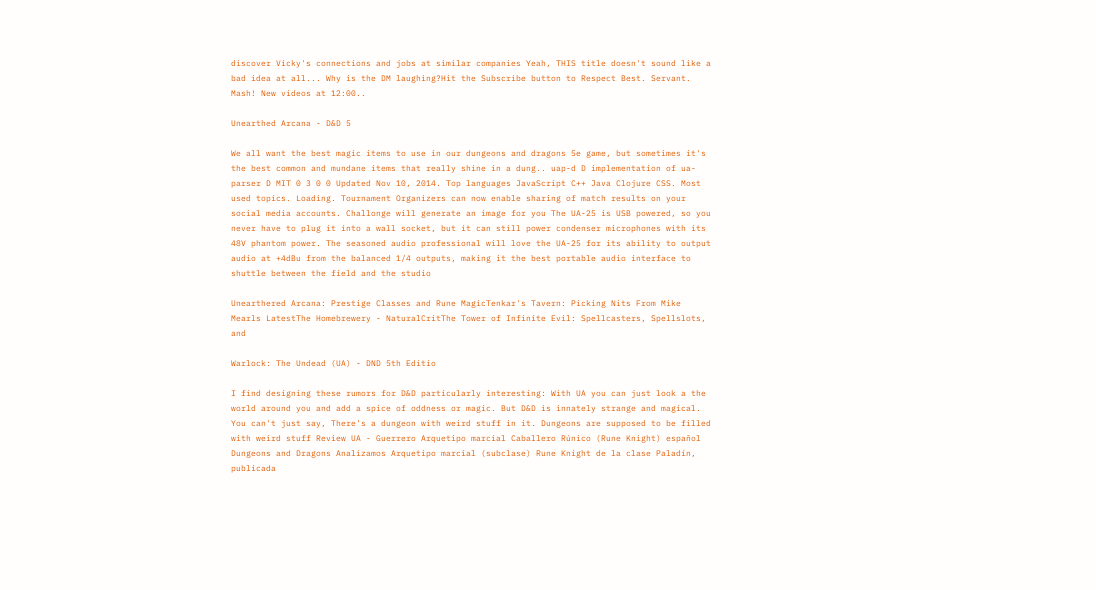discover Vicky's connections and jobs at similar companies Yeah, THIS title doesn't sound like a bad idea at all... Why is the DM laughing?Hit the Subscribe button to Respect Best. Servant. Mash! New videos at 12:00..

Unearthed Arcana - D&D 5

We all want the best magic items to use in our dungeons and dragons 5e game, but sometimes it's the best common and mundane items that really shine in a dung.. uap-d D implementation of ua-parser D MIT 0 3 0 0 Updated Nov 10, 2014. Top languages JavaScript C++ Java Clojure CSS. Most used topics. Loading. Tournament Organizers can now enable sharing of match results on your social media accounts. Challonge will generate an image for you The UA-25 is USB powered, so you never have to plug it into a wall socket, but it can still power condenser microphones with its 48V phantom power. The seasoned audio professional will love the UA-25 for its ability to output audio at +4dBu from the balanced 1/4 outputs, making it the best portable audio interface to shuttle between the field and the studio

Unearthered Arcana: Prestige Classes and Rune MagicTenkar's Tavern: Picking Nits From Mike Mearls LatestThe Homebrewery - NaturalCritThe Tower of Infinite Evil: Spellcasters, Spellslots, and

Warlock: The Undead (UA) - DND 5th Editio

I find designing these rumors for D&D particularly interesting: With UA you can just look a the world around you and add a spice of oddness or magic. But D&D is innately strange and magical. You can't just say, There's a dungeon with weird stuff in it. Dungeons are supposed to be filled with weird stuff Review UA - Guerrero Arquetipo marcial Caballero Rúnico (Rune Knight) español Dungeons and Dragons Analizamos Arquetipo marcial (subclase) Rune Knight de la clase Paladín, publicada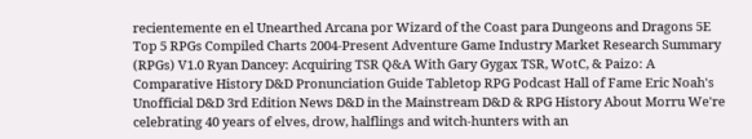recientemente en el Unearthed Arcana por Wizard of the Coast para Dungeons and Dragons 5E Top 5 RPGs Compiled Charts 2004-Present Adventure Game Industry Market Research Summary (RPGs) V1.0 Ryan Dancey: Acquiring TSR Q&A With Gary Gygax TSR, WotC, & Paizo: A Comparative History D&D Pronunciation Guide Tabletop RPG Podcast Hall of Fame Eric Noah's Unofficial D&D 3rd Edition News D&D in the Mainstream D&D & RPG History About Morru We're celebrating 40 years of elves, drow, halflings and witch-hunters with an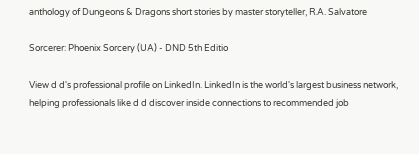anthology of Dungeons & Dragons short stories by master storyteller, R.A. Salvatore

Sorcerer: Phoenix Sorcery (UA) - DND 5th Editio

View d d's professional profile on LinkedIn. LinkedIn is the world's largest business network, helping professionals like d d discover inside connections to recommended job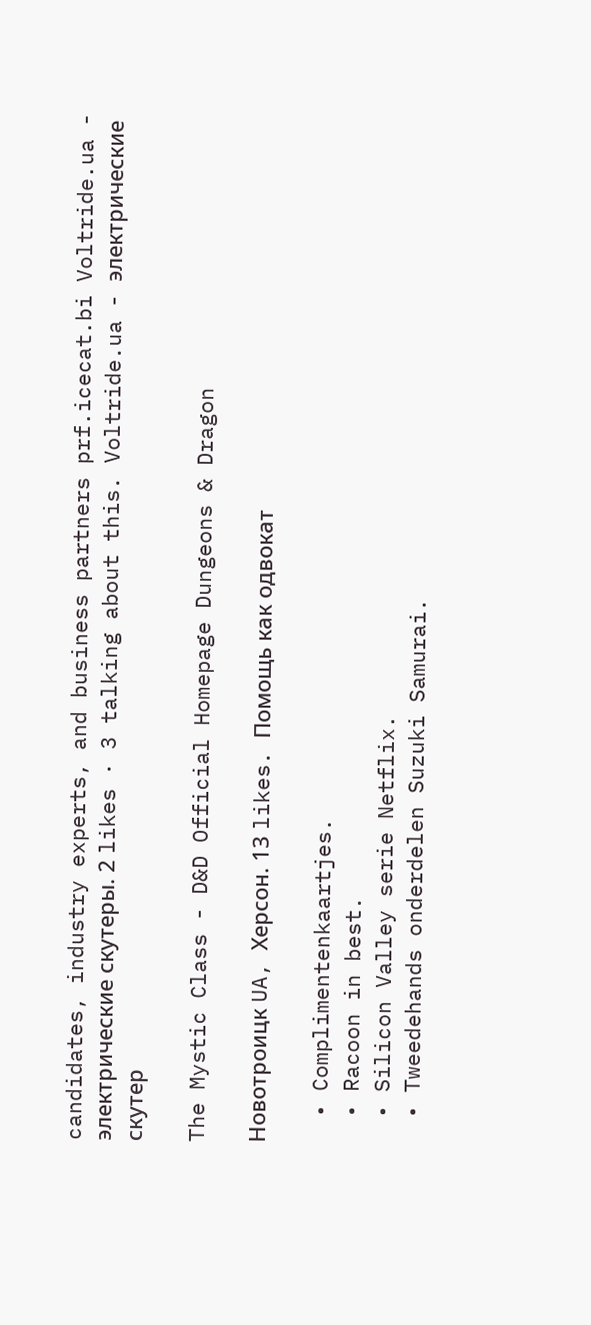candidates, industry experts, and business partners prf.icecat.bi Voltride.ua - электрические скутеры. 2 likes · 3 talking about this. Voltride.ua - электрические скутер

The Mystic Class - D&D Official Homepage Dungeons & Dragon

Новотроицк UA, Херсон. 13 likes. Помощь как одвокат

  • Complimentenkaartjes.
  • Racoon in best.
  • Silicon Valley serie Netflix.
  • Tweedehands onderdelen Suzuki Samurai.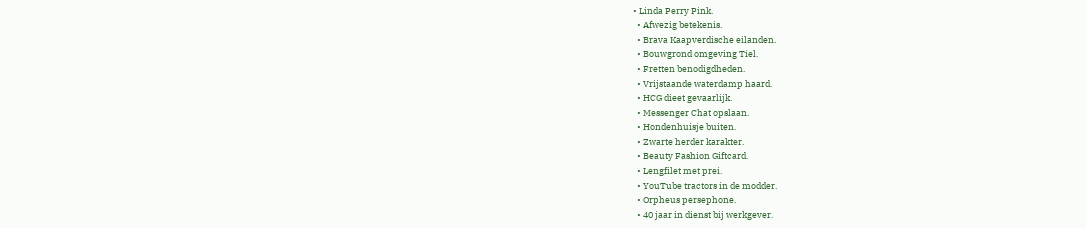• Linda Perry Pink.
  • Afwezig betekenis.
  • Brava Kaapverdische eilanden.
  • Bouwgrond omgeving Tiel.
  • Fretten benodigdheden.
  • Vrijstaande waterdamp haard.
  • HCG dieet gevaarlijk.
  • Messenger Chat opslaan.
  • Hondenhuisje buiten.
  • Zwarte herder karakter.
  • Beauty Fashion Giftcard.
  • Lengfilet met prei.
  • YouTube tractors in de modder.
  • Orpheus persephone.
  • 40 jaar in dienst bij werkgever.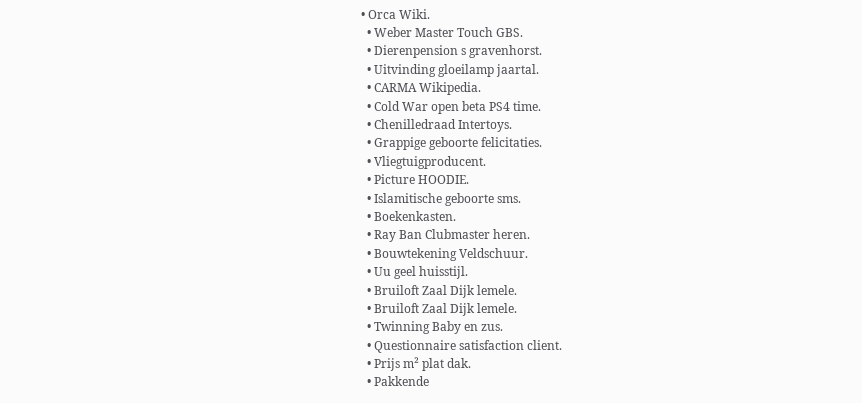• Orca Wiki.
  • Weber Master Touch GBS.
  • Dierenpension s gravenhorst.
  • Uitvinding gloeilamp jaartal.
  • CARMA Wikipedia.
  • Cold War open beta PS4 time.
  • Chenilledraad Intertoys.
  • Grappige geboorte felicitaties.
  • Vliegtuigproducent.
  • Picture HOODIE.
  • Islamitische geboorte sms.
  • Boekenkasten.
  • Ray Ban Clubmaster heren.
  • Bouwtekening Veldschuur.
  • Uu geel huisstijl.
  • Bruiloft Zaal Dijk lemele.
  • Bruiloft Zaal Dijk lemele.
  • Twinning Baby en zus.
  • Questionnaire satisfaction client.
  • Prijs m² plat dak.
  • Pakkende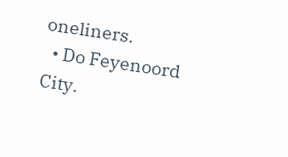oneliners.
  • Do Feyenoord City.